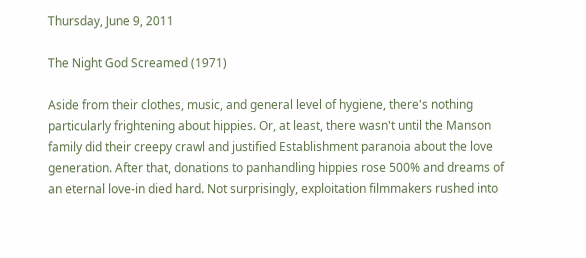Thursday, June 9, 2011

The Night God Screamed (1971)

Aside from their clothes, music, and general level of hygiene, there's nothing particularly frightening about hippies. Or, at least, there wasn't until the Manson family did their creepy crawl and justified Establishment paranoia about the love generation. After that, donations to panhandling hippies rose 500% and dreams of an eternal love-in died hard. Not surprisingly, exploitation filmmakers rushed into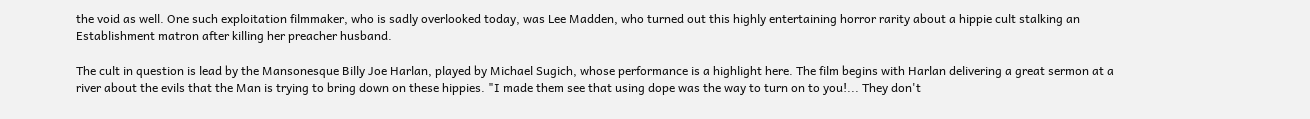the void as well. One such exploitation filmmaker, who is sadly overlooked today, was Lee Madden, who turned out this highly entertaining horror rarity about a hippie cult stalking an Establishment matron after killing her preacher husband.

The cult in question is lead by the Mansonesque Billy Joe Harlan, played by Michael Sugich, whose performance is a highlight here. The film begins with Harlan delivering a great sermon at a river about the evils that the Man is trying to bring down on these hippies. "I made them see that using dope was the way to turn on to you!... They don't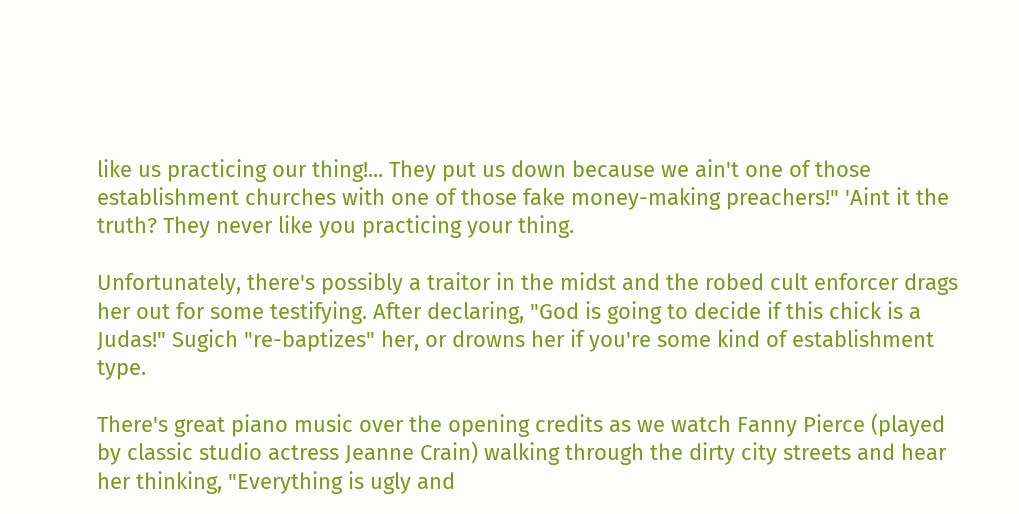like us practicing our thing!... They put us down because we ain't one of those establishment churches with one of those fake money-making preachers!" 'Aint it the truth? They never like you practicing your thing.

Unfortunately, there's possibly a traitor in the midst and the robed cult enforcer drags her out for some testifying. After declaring, "God is going to decide if this chick is a Judas!" Sugich "re-baptizes" her, or drowns her if you're some kind of establishment type.

There's great piano music over the opening credits as we watch Fanny Pierce (played by classic studio actress Jeanne Crain) walking through the dirty city streets and hear her thinking, "Everything is ugly and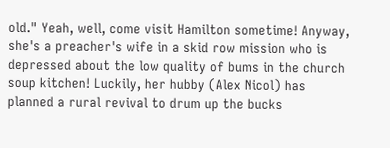old." Yeah, well, come visit Hamilton sometime! Anyway, she's a preacher's wife in a skid row mission who is depressed about the low quality of bums in the church soup kitchen! Luckily, her hubby (Alex Nicol) has planned a rural revival to drum up the bucks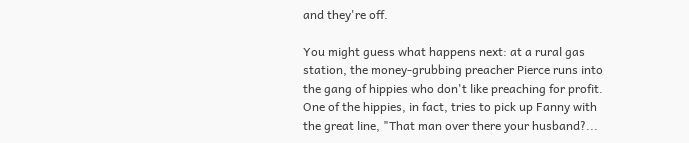and they're off.

You might guess what happens next: at a rural gas station, the money-grubbing preacher Pierce runs into the gang of hippies who don't like preaching for profit. One of the hippies, in fact, tries to pick up Fanny with the great line, "That man over there your husband?...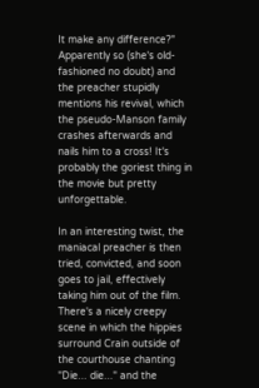It make any difference?" Apparently so (she's old-fashioned no doubt) and the preacher stupidly mentions his revival, which the pseudo-Manson family crashes afterwards and nails him to a cross! It's probably the goriest thing in the movie but pretty unforgettable.

In an interesting twist, the maniacal preacher is then tried, convicted, and soon goes to jail, effectively taking him out of the film. There's a nicely creepy scene in which the hippies surround Crain outside of the courthouse chanting "Die... die..." and the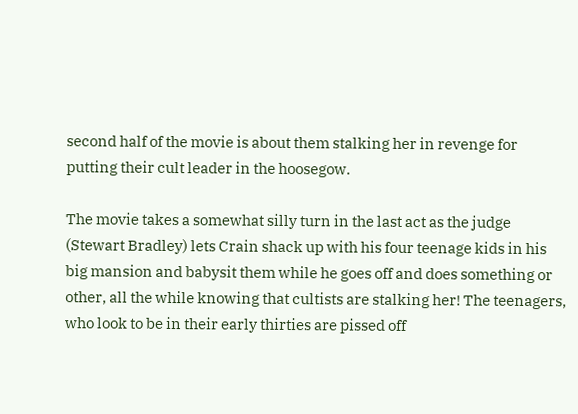second half of the movie is about them stalking her in revenge for putting their cult leader in the hoosegow.

The movie takes a somewhat silly turn in the last act as the judge (Stewart Bradley) lets Crain shack up with his four teenage kids in his big mansion and babysit them while he goes off and does something or other, all the while knowing that cultists are stalking her! The teenagers, who look to be in their early thirties are pissed off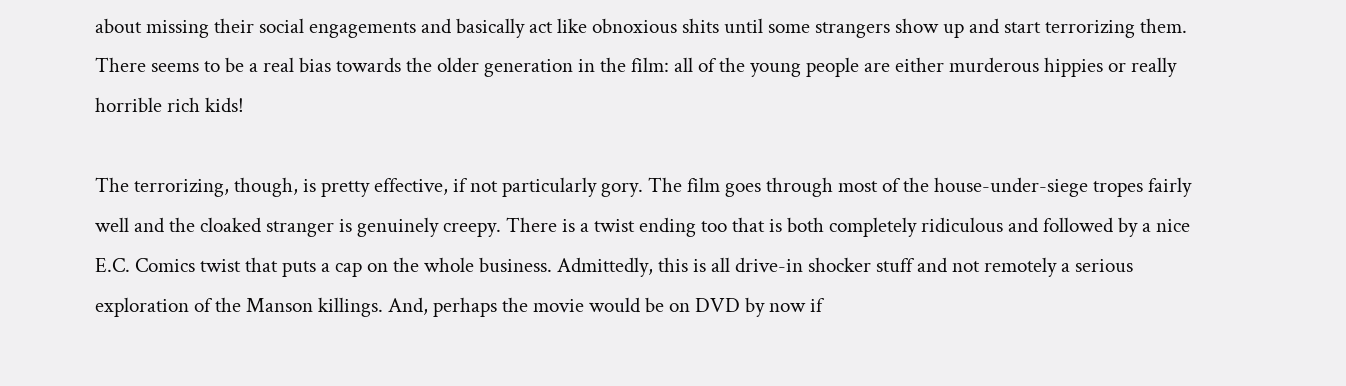about missing their social engagements and basically act like obnoxious shits until some strangers show up and start terrorizing them. There seems to be a real bias towards the older generation in the film: all of the young people are either murderous hippies or really horrible rich kids!

The terrorizing, though, is pretty effective, if not particularly gory. The film goes through most of the house-under-siege tropes fairly well and the cloaked stranger is genuinely creepy. There is a twist ending too that is both completely ridiculous and followed by a nice E.C. Comics twist that puts a cap on the whole business. Admittedly, this is all drive-in shocker stuff and not remotely a serious exploration of the Manson killings. And, perhaps the movie would be on DVD by now if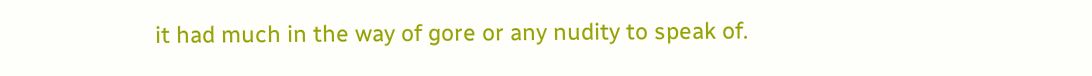it had much in the way of gore or any nudity to speak of.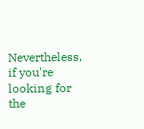Nevertheless, if you're looking for the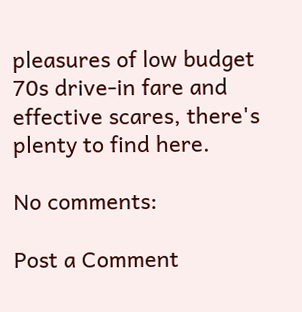pleasures of low budget 70s drive-in fare and effective scares, there's plenty to find here.

No comments:

Post a Comment